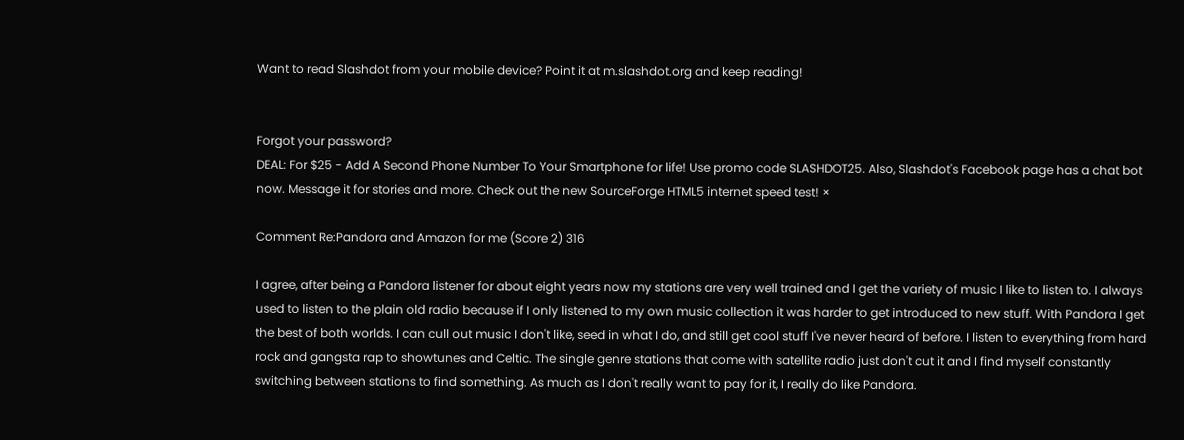Want to read Slashdot from your mobile device? Point it at m.slashdot.org and keep reading!


Forgot your password?
DEAL: For $25 - Add A Second Phone Number To Your Smartphone for life! Use promo code SLASHDOT25. Also, Slashdot's Facebook page has a chat bot now. Message it for stories and more. Check out the new SourceForge HTML5 internet speed test! ×

Comment Re:Pandora and Amazon for me (Score 2) 316

I agree, after being a Pandora listener for about eight years now my stations are very well trained and I get the variety of music I like to listen to. I always used to listen to the plain old radio because if I only listened to my own music collection it was harder to get introduced to new stuff. With Pandora I get the best of both worlds. I can cull out music I don't like, seed in what I do, and still get cool stuff I've never heard of before. I listen to everything from hard rock and gangsta rap to showtunes and Celtic. The single genre stations that come with satellite radio just don't cut it and I find myself constantly switching between stations to find something. As much as I don't really want to pay for it, I really do like Pandora.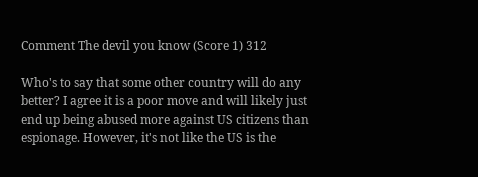Comment The devil you know (Score 1) 312

Who's to say that some other country will do any better? I agree it is a poor move and will likely just end up being abused more against US citizens than espionage. However, it's not like the US is the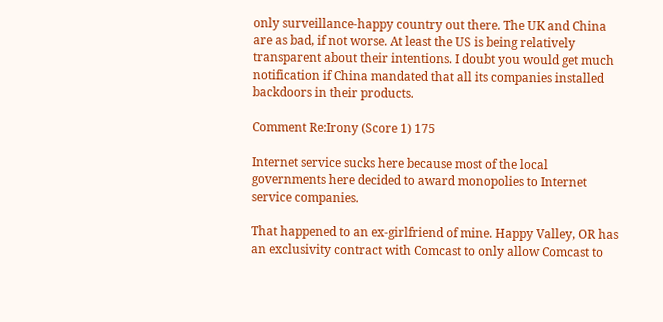only surveillance-happy country out there. The UK and China are as bad, if not worse. At least the US is being relatively transparent about their intentions. I doubt you would get much notification if China mandated that all its companies installed backdoors in their products.

Comment Re:Irony (Score 1) 175

Internet service sucks here because most of the local governments here decided to award monopolies to Internet service companies.

That happened to an ex-girlfriend of mine. Happy Valley, OR has an exclusivity contract with Comcast to only allow Comcast to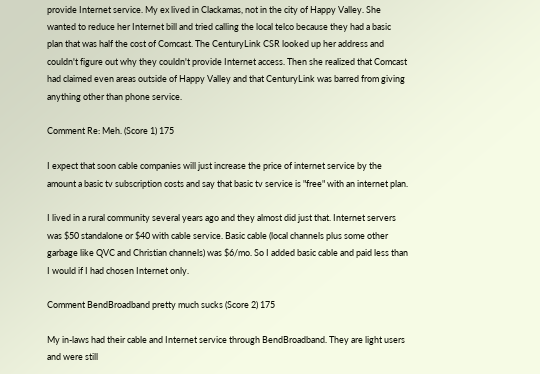provide Internet service. My ex lived in Clackamas, not in the city of Happy Valley. She wanted to reduce her Internet bill and tried calling the local telco because they had a basic plan that was half the cost of Comcast. The CenturyLink CSR looked up her address and couldn't figure out why they couldn't provide Internet access. Then she realized that Comcast had claimed even areas outside of Happy Valley and that CenturyLink was barred from giving anything other than phone service.

Comment Re: Meh. (Score 1) 175

I expect that soon cable companies will just increase the price of internet service by the amount a basic tv subscription costs and say that basic tv service is "free" with an internet plan.

I lived in a rural community several years ago and they almost did just that. Internet servers was $50 standalone or $40 with cable service. Basic cable (local channels plus some other garbage like QVC and Christian channels) was $6/mo. So I added basic cable and paid less than I would if I had chosen Internet only.

Comment BendBroadband pretty much sucks (Score 2) 175

My in-laws had their cable and Internet service through BendBroadband. They are light users and were still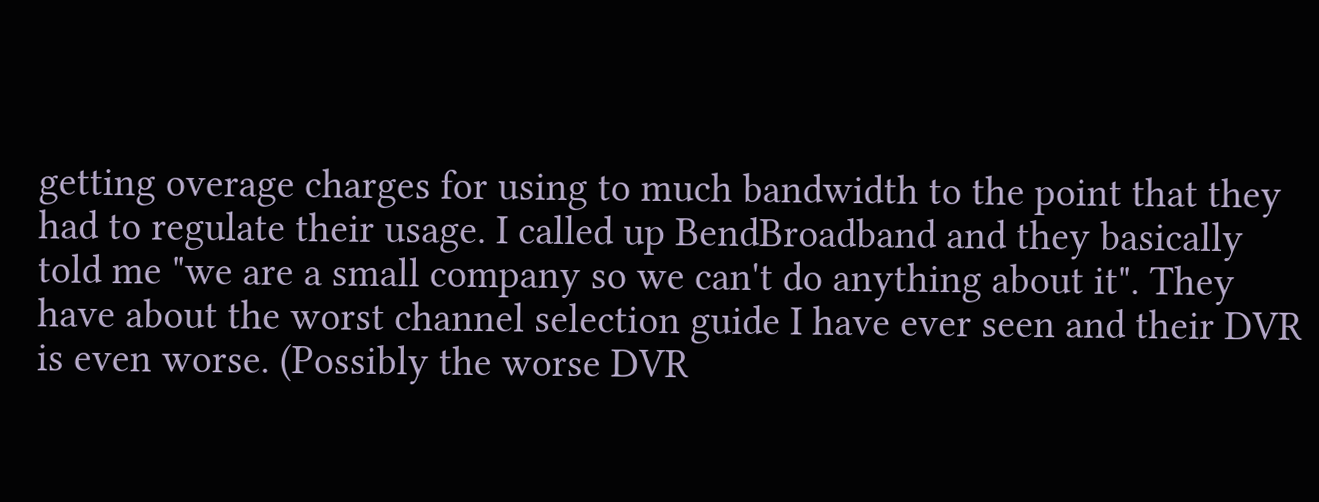getting overage charges for using to much bandwidth to the point that they had to regulate their usage. I called up BendBroadband and they basically told me "we are a small company so we can't do anything about it". They have about the worst channel selection guide I have ever seen and their DVR is even worse. (Possibly the worse DVR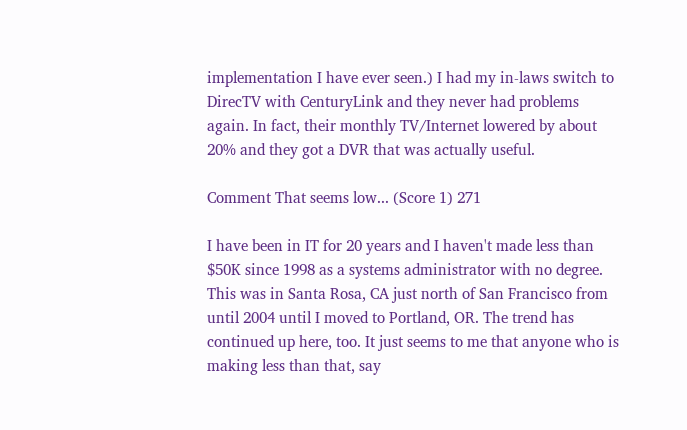implementation I have ever seen.) I had my in-laws switch to DirecTV with CenturyLink and they never had problems again. In fact, their monthly TV/Internet lowered by about 20% and they got a DVR that was actually useful.

Comment That seems low... (Score 1) 271

I have been in IT for 20 years and I haven't made less than $50K since 1998 as a systems administrator with no degree. This was in Santa Rosa, CA just north of San Francisco from until 2004 until I moved to Portland, OR. The trend has continued up here, too. It just seems to me that anyone who is making less than that, say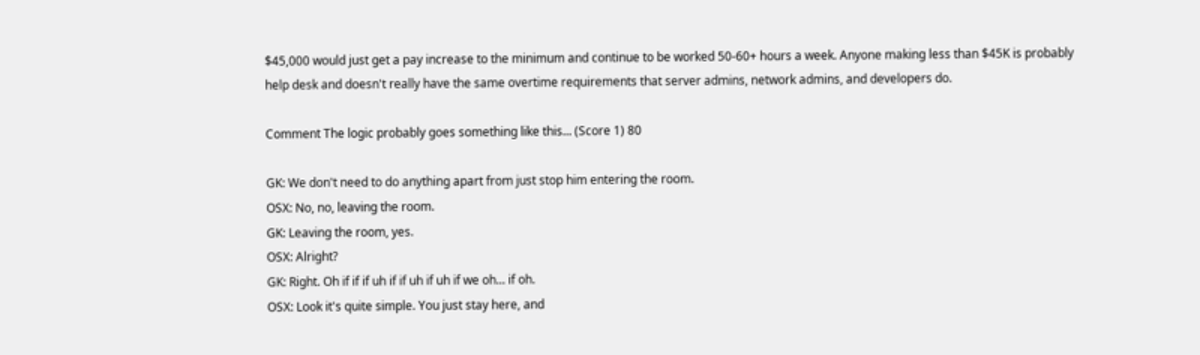$45,000 would just get a pay increase to the minimum and continue to be worked 50-60+ hours a week. Anyone making less than $45K is probably help desk and doesn't really have the same overtime requirements that server admins, network admins, and developers do.

Comment The logic probably goes something like this... (Score 1) 80

GK: We don't need to do anything apart from just stop him entering the room.
OSX: No, no, leaving the room.
GK: Leaving the room, yes.
OSX: Alright?
GK: Right. Oh if if if uh if if uh if uh if we oh... if oh.
OSX: Look it's quite simple. You just stay here, and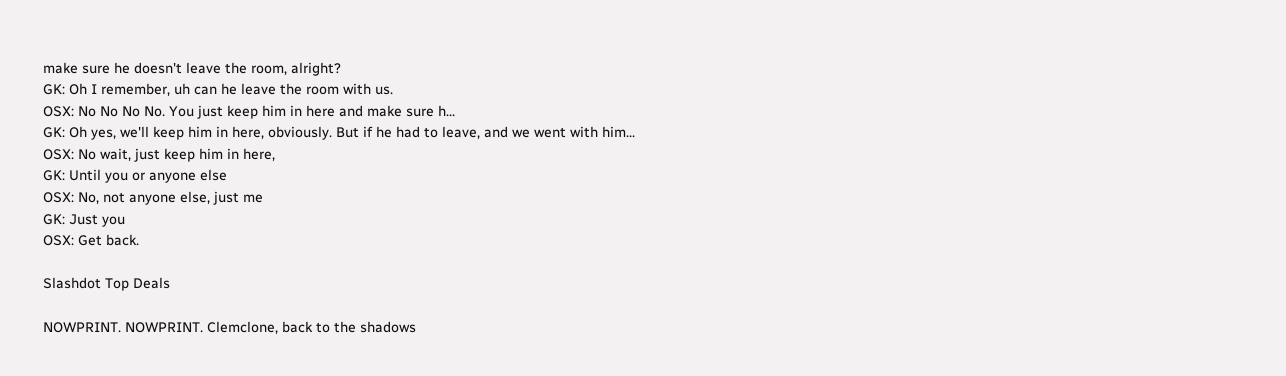make sure he doesn't leave the room, alright?
GK: Oh I remember, uh can he leave the room with us.
OSX: No No No No. You just keep him in here and make sure h...
GK: Oh yes, we'll keep him in here, obviously. But if he had to leave, and we went with him...
OSX: No wait, just keep him in here,
GK: Until you or anyone else
OSX: No, not anyone else, just me
GK: Just you
OSX: Get back.

Slashdot Top Deals

NOWPRINT. NOWPRINT. Clemclone, back to the shadows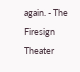again. - The Firesign Theater